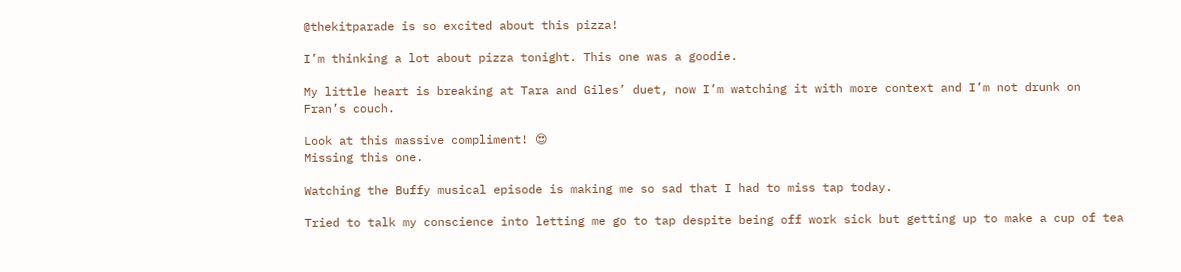@thekitparade is so excited about this pizza!

I’m thinking a lot about pizza tonight. This one was a goodie.

My little heart is breaking at Tara and Giles’ duet, now I’m watching it with more context and I’m not drunk on Fran’s couch.

Look at this massive compliment! 😍
Missing this one.

Watching the Buffy musical episode is making me so sad that I had to miss tap today.

Tried to talk my conscience into letting me go to tap despite being off work sick but getting up to make a cup of tea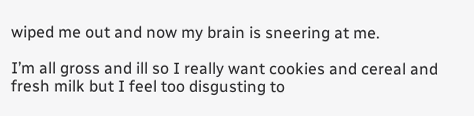wiped me out and now my brain is sneering at me.

I’m all gross and ill so I really want cookies and cereal and fresh milk but I feel too disgusting to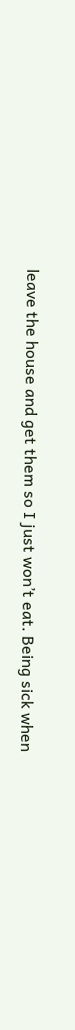leave the house and get them so I just won’t eat. Being sick when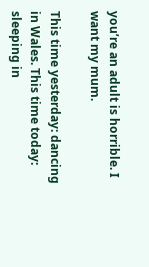you’re an adult is horrible. I want my mum.

This time yesterday: dancing in Wales. This time today: sleeping in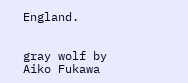England.


gray wolf by Aiko Fukawa